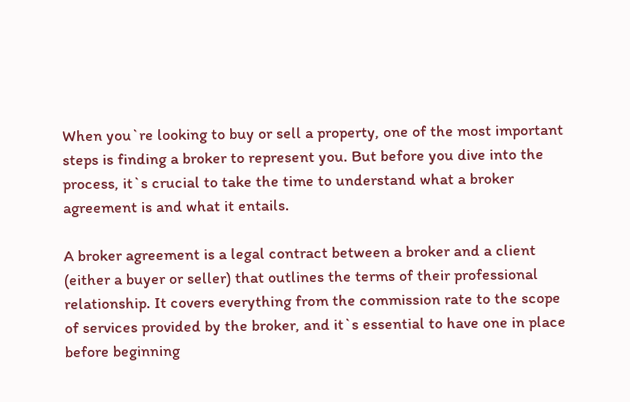When you`re looking to buy or sell a property, one of the most important steps is finding a broker to represent you. But before you dive into the process, it`s crucial to take the time to understand what a broker agreement is and what it entails.

A broker agreement is a legal contract between a broker and a client (either a buyer or seller) that outlines the terms of their professional relationship. It covers everything from the commission rate to the scope of services provided by the broker, and it`s essential to have one in place before beginning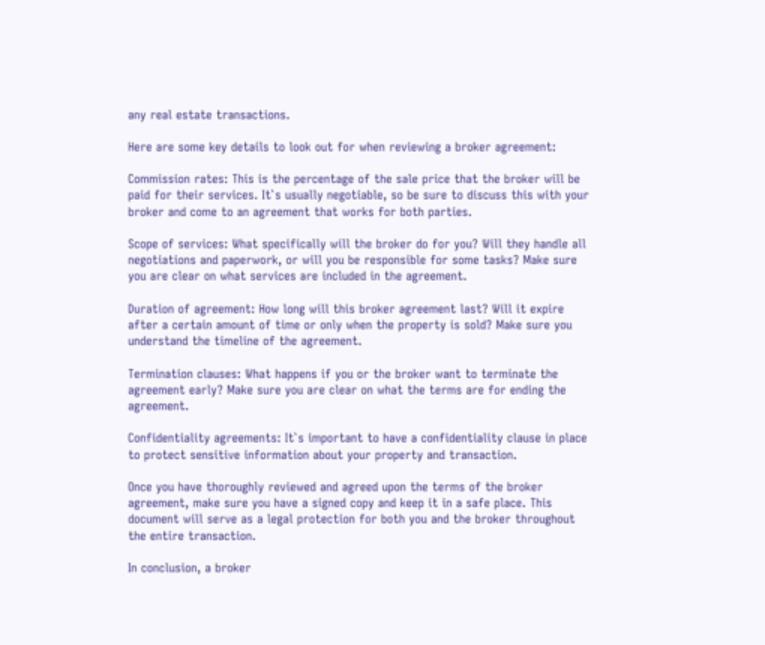any real estate transactions.

Here are some key details to look out for when reviewing a broker agreement:

Commission rates: This is the percentage of the sale price that the broker will be paid for their services. It`s usually negotiable, so be sure to discuss this with your broker and come to an agreement that works for both parties.

Scope of services: What specifically will the broker do for you? Will they handle all negotiations and paperwork, or will you be responsible for some tasks? Make sure you are clear on what services are included in the agreement.

Duration of agreement: How long will this broker agreement last? Will it expire after a certain amount of time or only when the property is sold? Make sure you understand the timeline of the agreement.

Termination clauses: What happens if you or the broker want to terminate the agreement early? Make sure you are clear on what the terms are for ending the agreement.

Confidentiality agreements: It`s important to have a confidentiality clause in place to protect sensitive information about your property and transaction.

Once you have thoroughly reviewed and agreed upon the terms of the broker agreement, make sure you have a signed copy and keep it in a safe place. This document will serve as a legal protection for both you and the broker throughout the entire transaction.

In conclusion, a broker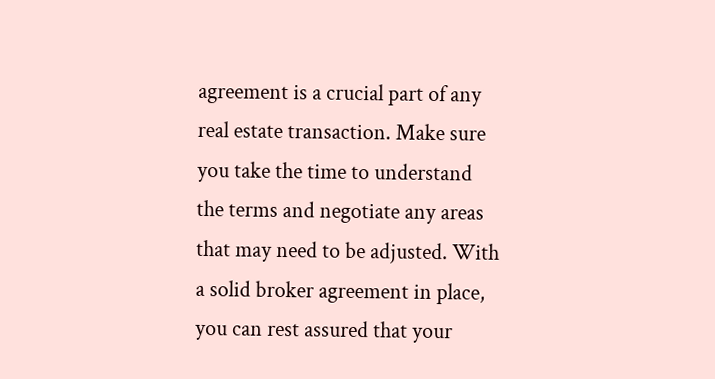agreement is a crucial part of any real estate transaction. Make sure you take the time to understand the terms and negotiate any areas that may need to be adjusted. With a solid broker agreement in place, you can rest assured that your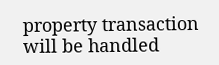property transaction will be handled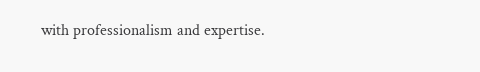with professionalism and expertise.